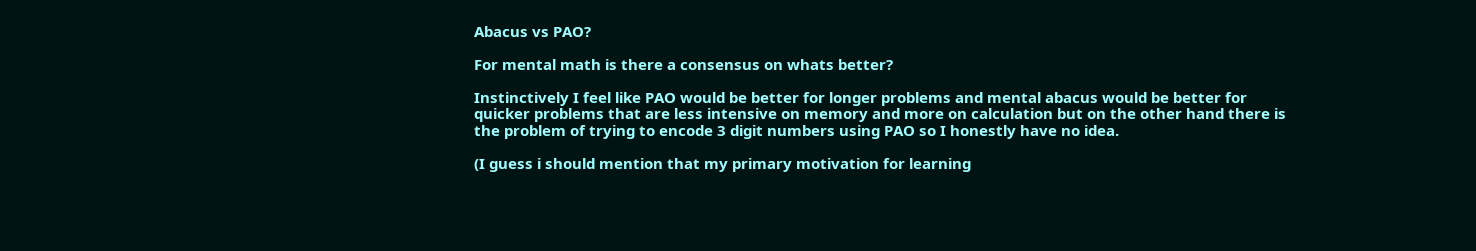Abacus vs PAO?

For mental math is there a consensus on whats better?

Instinctively I feel like PAO would be better for longer problems and mental abacus would be better for quicker problems that are less intensive on memory and more on calculation but on the other hand there is the problem of trying to encode 3 digit numbers using PAO so I honestly have no idea.

(I guess i should mention that my primary motivation for learning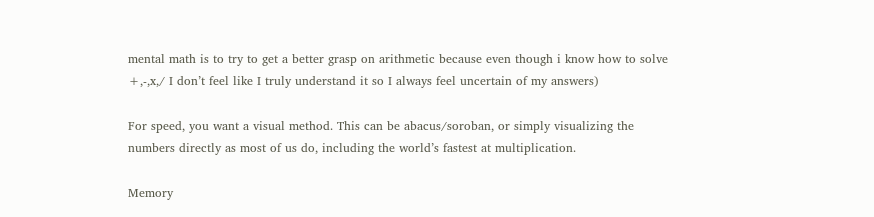mental math is to try to get a better grasp on arithmetic because even though i know how to solve +,-,x,/ I don’t feel like I truly understand it so I always feel uncertain of my answers)

For speed, you want a visual method. This can be abacus/soroban, or simply visualizing the numbers directly as most of us do, including the world’s fastest at multiplication.

Memory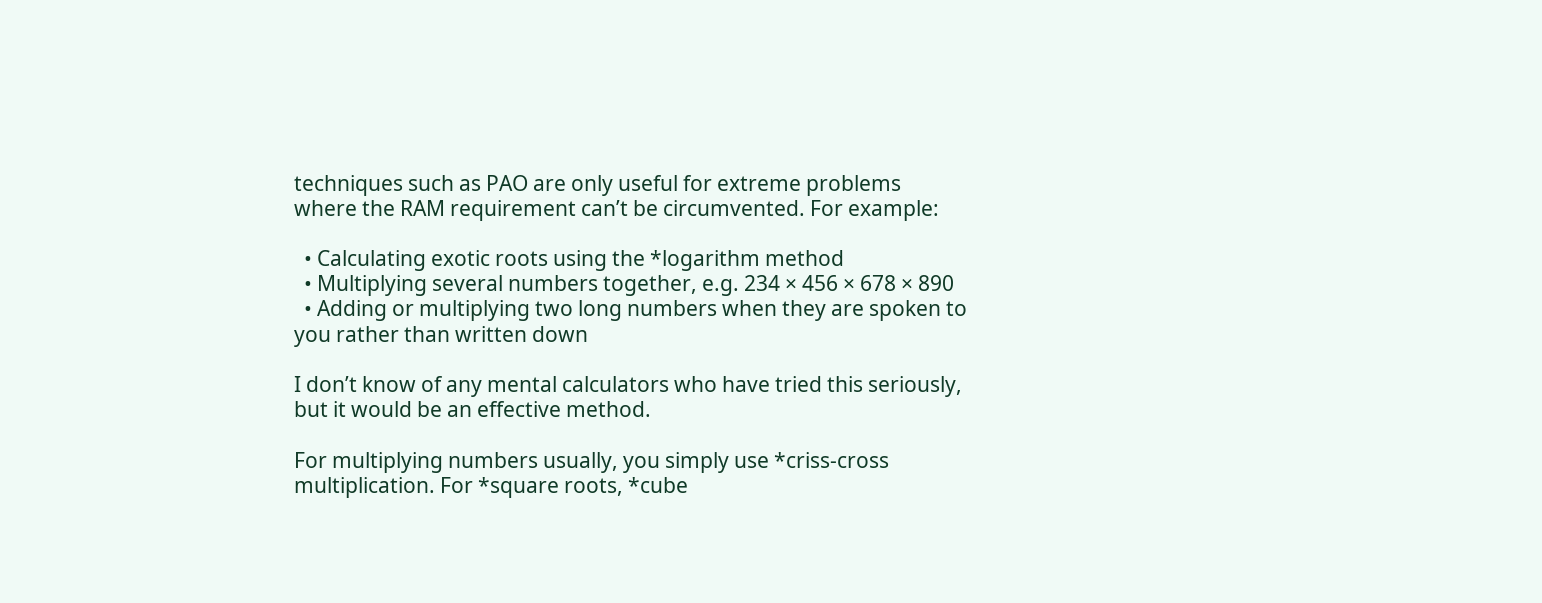techniques such as PAO are only useful for extreme problems where the RAM requirement can’t be circumvented. For example:

  • Calculating exotic roots using the *logarithm method
  • Multiplying several numbers together, e.g. 234 × 456 × 678 × 890
  • Adding or multiplying two long numbers when they are spoken to you rather than written down

I don’t know of any mental calculators who have tried this seriously, but it would be an effective method.

For multiplying numbers usually, you simply use *criss-cross multiplication. For *square roots, *cube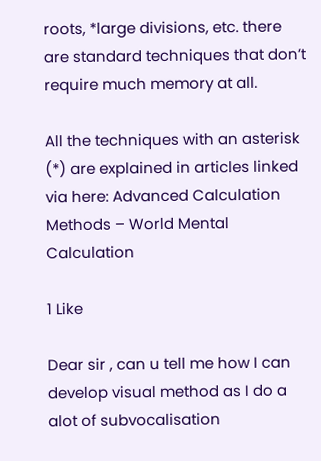roots, *large divisions, etc. there are standard techniques that don’t require much memory at all.

All the techniques with an asterisk (*) are explained in articles linked via here: Advanced Calculation Methods – World Mental Calculation

1 Like

Dear sir , can u tell me how I can develop visual method as I do a alot of subvocalisation